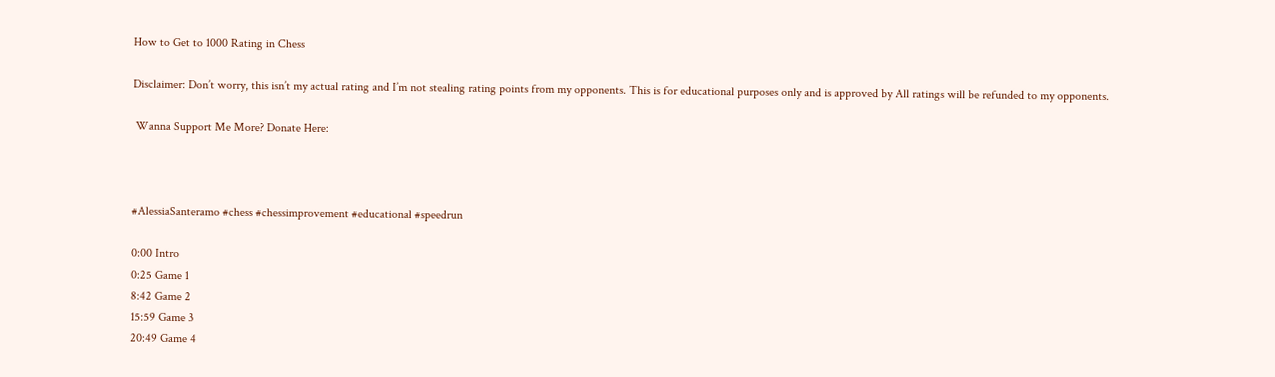How to Get to 1000 Rating in Chess

Disclaimer: Don’t worry, this isn’t my actual rating and I’m not stealing rating points from my opponents. This is for educational purposes only and is approved by All ratings will be refunded to my opponents.

 Wanna Support Me More? Donate Here:



#AlessiaSanteramo #chess #chessimprovement #educational #speedrun

0:00 Intro
0:25 Game 1
8:42 Game 2
15:59 Game 3
20:49 Game 4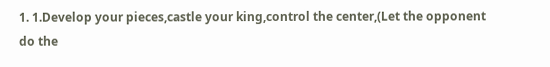1. 1.Develop your pieces,castle your king,control the center,(Let the opponent do the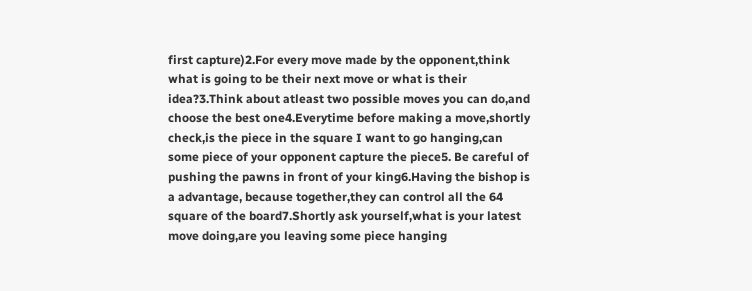first capture)2.For every move made by the opponent,think what is going to be their next move or what is their idea?3.Think about atleast two possible moves you can do,and choose the best one4.Everytime before making a move,shortly check,is the piece in the square I want to go hanging,can some piece of your opponent capture the piece5. Be careful of pushing the pawns in front of your king6.Having the bishop is a advantage, because together,they can control all the 64 square of the board7.Shortly ask yourself,what is your latest move doing,are you leaving some piece hanging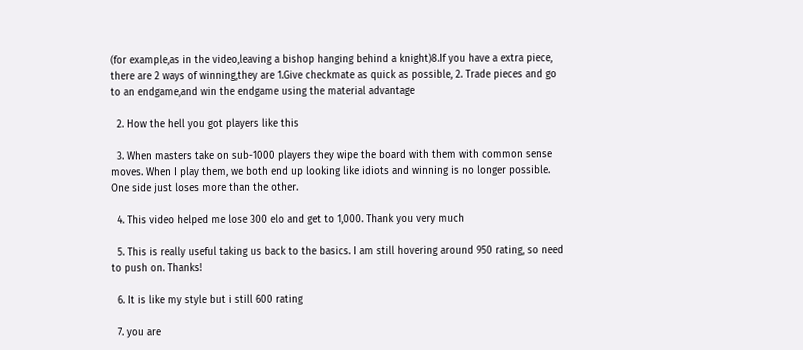(for example,as in the video,leaving a bishop hanging behind a knight)8.If you have a extra piece, there are 2 ways of winning,they are 1.Give checkmate as quick as possible, 2. Trade pieces and go to an endgame,and win the endgame using the material advantage

  2. How the hell you got players like this

  3. When masters take on sub-1000 players they wipe the board with them with common sense moves. When I play them, we both end up looking like idiots and winning is no longer possible. One side just loses more than the other.

  4. This video helped me lose 300 elo and get to 1,000. Thank you very much

  5. This is really useful taking us back to the basics. I am still hovering around 950 rating, so need to push on. Thanks!

  6. It is like my style but i still 600 rating

  7. you are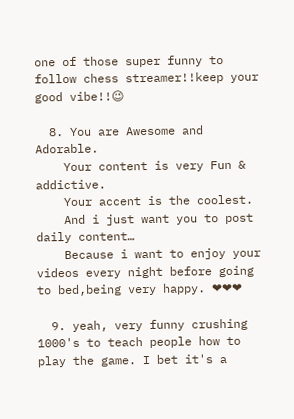one of those super funny to follow chess streamer!!keep your good vibe!!😉

  8. You are Awesome and Adorable.
    Your content is very Fun & addictive.
    Your accent is the coolest.
    And i just want you to post daily content…
    Because i want to enjoy your videos every night before going to bed,being very happy. ❤❤❤

  9. yeah, very funny crushing 1000's to teach people how to play the game. I bet it's a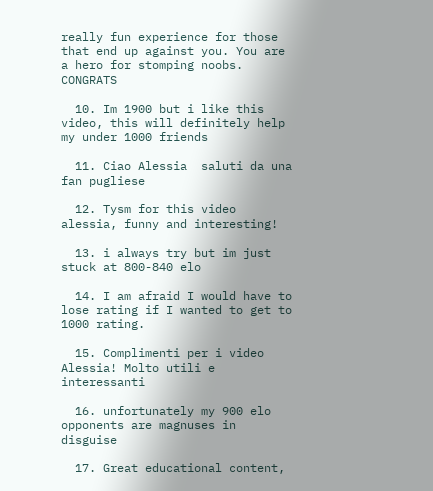really fun experience for those that end up against you. You are a hero for stomping noobs. CONGRATS

  10. Im 1900 but i like this video, this will definitely help my under 1000 friends

  11. Ciao Alessia  saluti da una fan pugliese

  12. Tysm for this video alessia, funny and interesting!

  13. i always try but im just stuck at 800-840 elo

  14. I am afraid I would have to lose rating if I wanted to get to 1000 rating.

  15. Complimenti per i video Alessia! Molto utili e interessanti

  16. unfortunately my 900 elo opponents are magnuses in disguise

  17. Great educational content,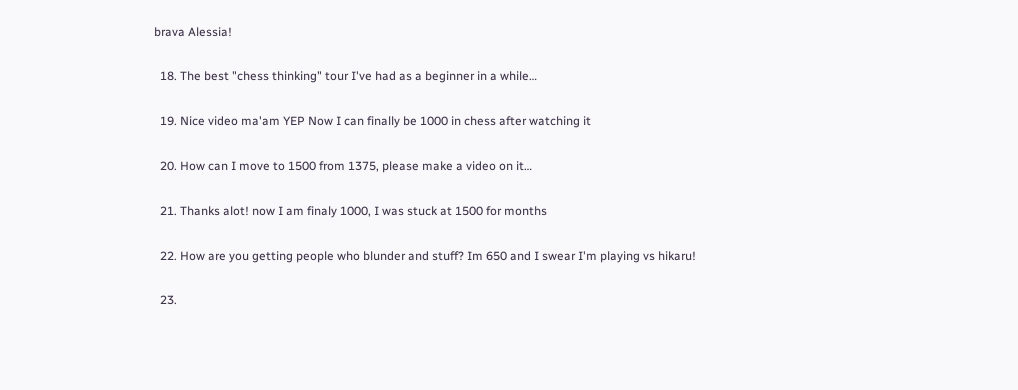brava Alessia!

  18. The best "chess thinking" tour I've had as a beginner in a while…

  19. Nice video ma'am YEP Now I can finally be 1000 in chess after watching it

  20. How can I move to 1500 from 1375, please make a video on it…

  21. Thanks alot! now I am finaly 1000, I was stuck at 1500 for months

  22. How are you getting people who blunder and stuff? Im 650 and I swear I'm playing vs hikaru!

  23.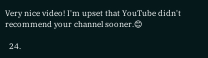Very nice video! I'm upset that YouTube didn't recommend your channel sooner.😊

  24.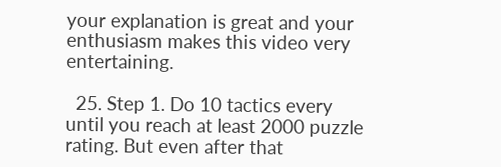your explanation is great and your enthusiasm makes this video very entertaining.

  25. Step 1. Do 10 tactics every until you reach at least 2000 puzzle rating. But even after that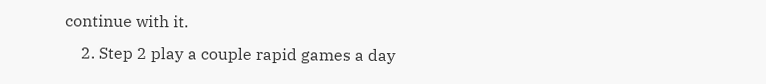continue with it.
    2. Step 2 play a couple rapid games a day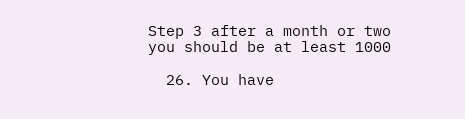Step 3 after a month or two you should be at least 1000

  26. You have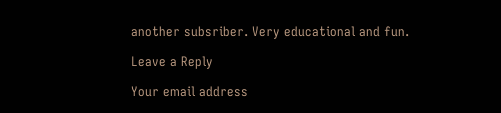another subsriber. Very educational and fun.

Leave a Reply

Your email address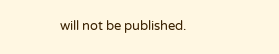will not be published.